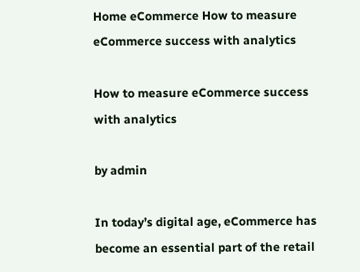Home eCommerce How to measure eCommerce success with analytics

How to measure eCommerce success with analytics

by admin

In today’s digital age, eCommerce has become an essential part of the retail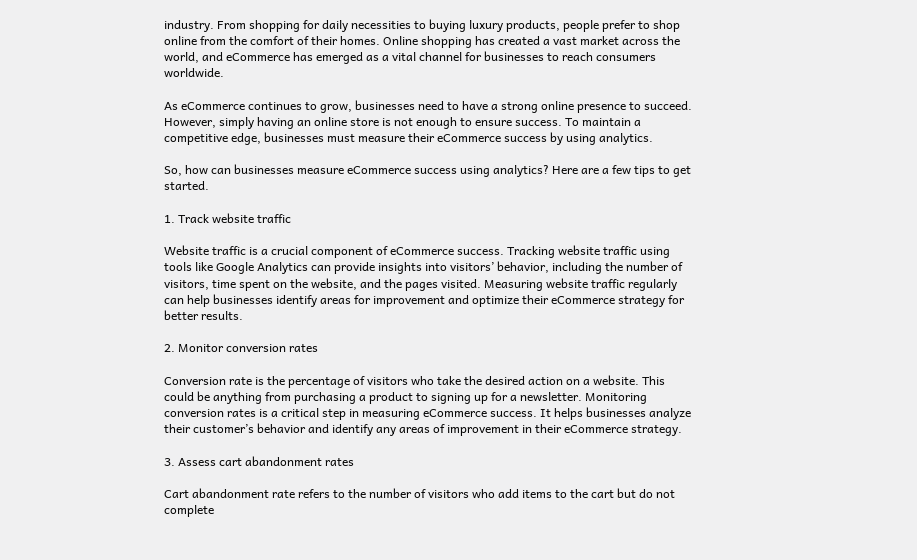industry. From shopping for daily necessities to buying luxury products, people prefer to shop online from the comfort of their homes. Online shopping has created a vast market across the world, and eCommerce has emerged as a vital channel for businesses to reach consumers worldwide.

As eCommerce continues to grow, businesses need to have a strong online presence to succeed. However, simply having an online store is not enough to ensure success. To maintain a competitive edge, businesses must measure their eCommerce success by using analytics.

So, how can businesses measure eCommerce success using analytics? Here are a few tips to get started.

1. Track website traffic

Website traffic is a crucial component of eCommerce success. Tracking website traffic using tools like Google Analytics can provide insights into visitors’ behavior, including the number of visitors, time spent on the website, and the pages visited. Measuring website traffic regularly can help businesses identify areas for improvement and optimize their eCommerce strategy for better results.

2. Monitor conversion rates

Conversion rate is the percentage of visitors who take the desired action on a website. This could be anything from purchasing a product to signing up for a newsletter. Monitoring conversion rates is a critical step in measuring eCommerce success. It helps businesses analyze their customer’s behavior and identify any areas of improvement in their eCommerce strategy.

3. Assess cart abandonment rates

Cart abandonment rate refers to the number of visitors who add items to the cart but do not complete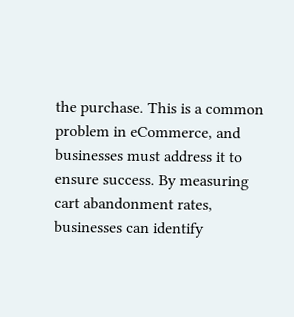the purchase. This is a common problem in eCommerce, and businesses must address it to ensure success. By measuring cart abandonment rates, businesses can identify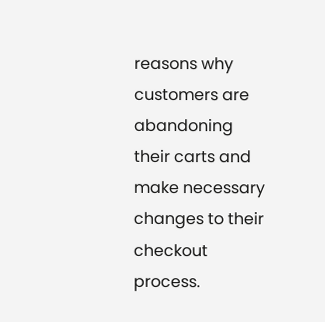reasons why customers are abandoning their carts and make necessary changes to their checkout process.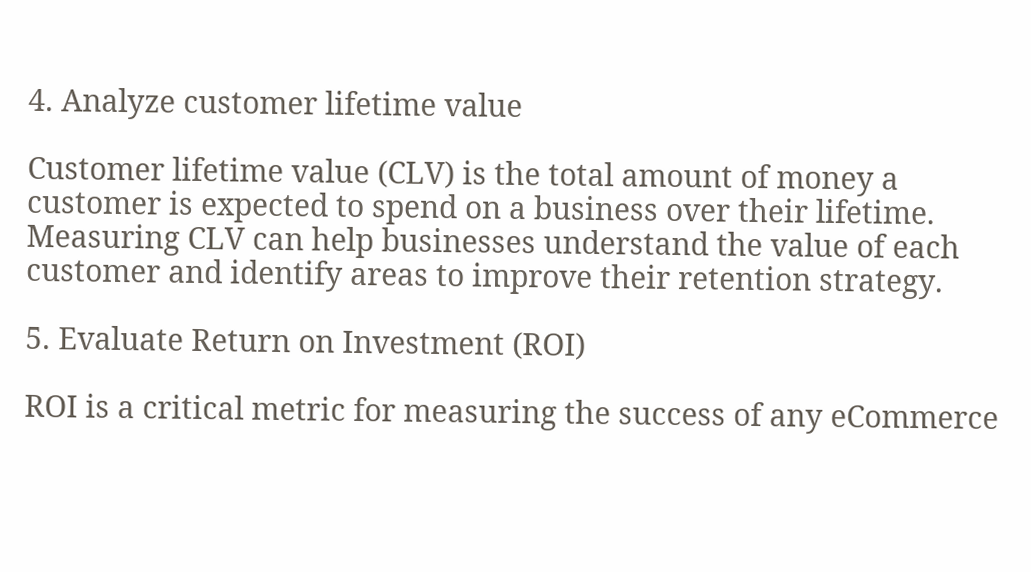4. Analyze customer lifetime value

Customer lifetime value (CLV) is the total amount of money a customer is expected to spend on a business over their lifetime. Measuring CLV can help businesses understand the value of each customer and identify areas to improve their retention strategy.

5. Evaluate Return on Investment (ROI)

ROI is a critical metric for measuring the success of any eCommerce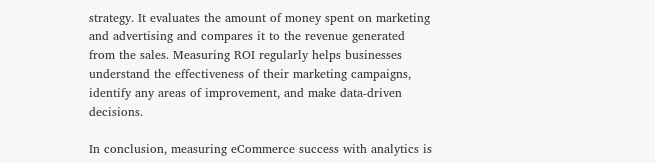strategy. It evaluates the amount of money spent on marketing and advertising and compares it to the revenue generated from the sales. Measuring ROI regularly helps businesses understand the effectiveness of their marketing campaigns, identify any areas of improvement, and make data-driven decisions.

In conclusion, measuring eCommerce success with analytics is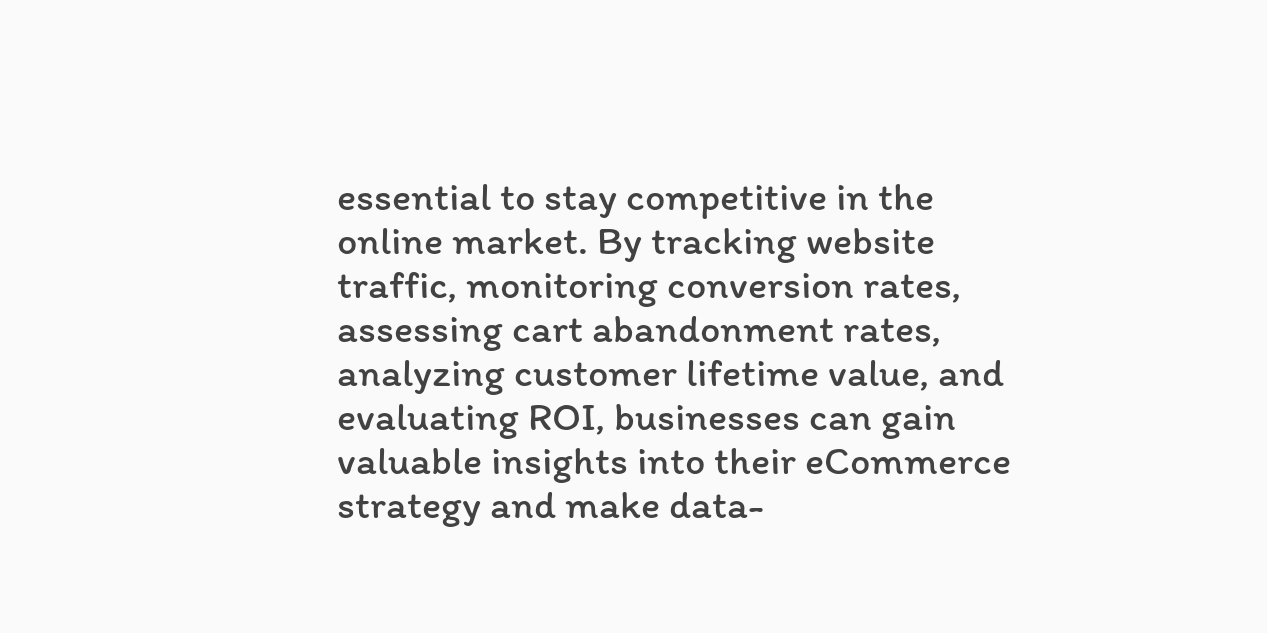essential to stay competitive in the online market. By tracking website traffic, monitoring conversion rates, assessing cart abandonment rates, analyzing customer lifetime value, and evaluating ROI, businesses can gain valuable insights into their eCommerce strategy and make data-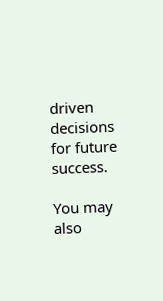driven decisions for future success.

You may also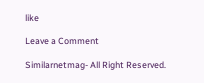like

Leave a Comment

Similarnetmag- All Right Reserved.